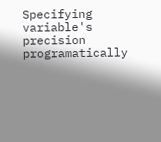Specifying variable's precision programatically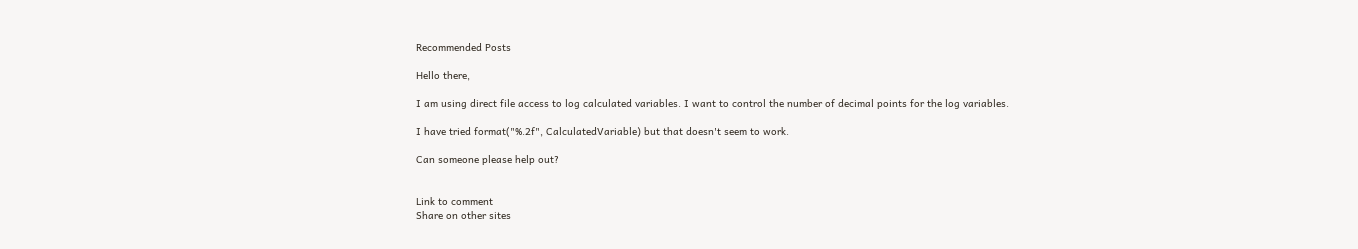Recommended Posts

Hello there,

I am using direct file access to log calculated variables. I want to control the number of decimal points for the log variables.

I have tried format("%.2f", CalculatedVariable) but that doesn't seem to work.

Can someone please help out?


Link to comment
Share on other sites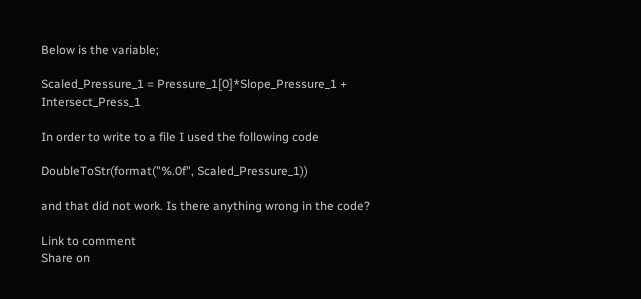Below is the variable;

Scaled_Pressure_1 = Pressure_1[0]*Slope_Pressure_1 + Intersect_Press_1

In order to write to a file I used the following code

DoubleToStr(format("%.0f", Scaled_Pressure_1))

and that did not work. Is there anything wrong in the code?

Link to comment
Share on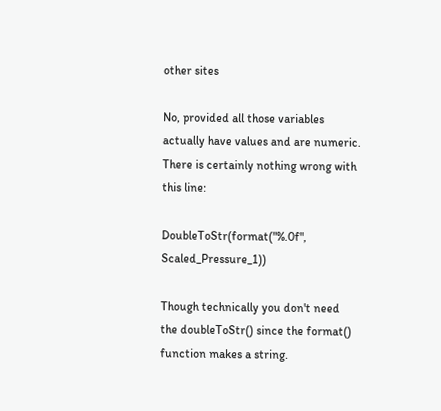other sites

No, provided all those variables actually have values and are numeric. There is certainly nothing wrong with this line:

DoubleToStr(format("%.0f", Scaled_Pressure_1))

Though technically you don't need the doubleToStr() since the format() function makes a string.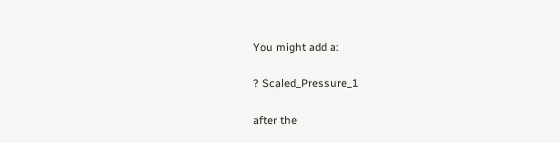You might add a:

? Scaled_Pressure_1

after the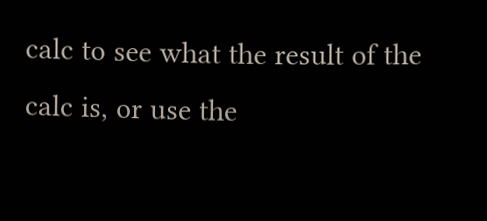calc to see what the result of the calc is, or use the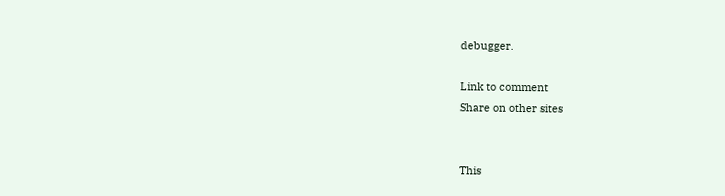debugger.

Link to comment
Share on other sites


This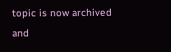topic is now archived and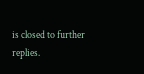is closed to further replies.